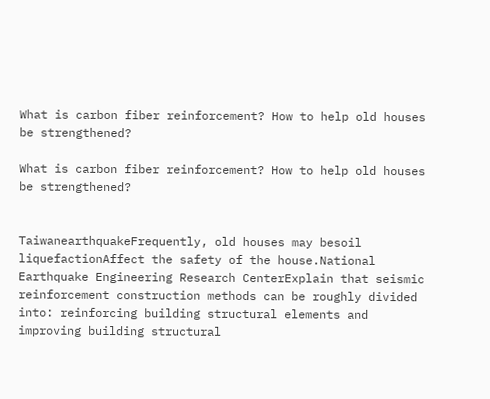What is carbon fiber reinforcement? How to help old houses be strengthened?

What is carbon fiber reinforcement? How to help old houses be strengthened?


TaiwanearthquakeFrequently, old houses may besoil liquefactionAffect the safety of the house.National Earthquake Engineering Research CenterExplain that seismic reinforcement construction methods can be roughly divided into: reinforcing building structural elements and improving building structural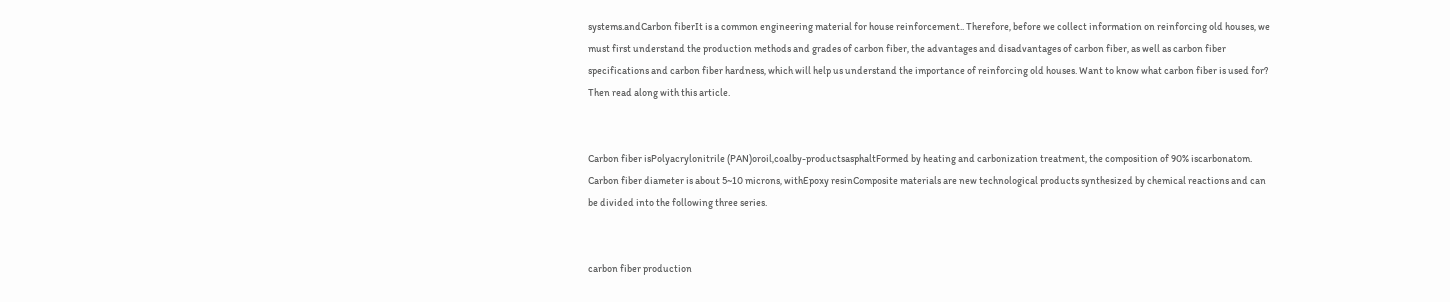systems.andCarbon fiberIt is a common engineering material for house reinforcement.. Therefore, before we collect information on reinforcing old houses, we must first understand the production methods and grades of carbon fiber, the advantages and disadvantages of carbon fiber, as well as carbon fiber specifications and carbon fiber hardness, which will help us understand the importance of reinforcing old houses. Want to know what carbon fiber is used for? Then read along with this article.


Carbon fiber isPolyacrylonitrile (PAN)oroil,coalby-productsasphaltFormed by heating and carbonization treatment, the composition of 90% iscarbonatom. Carbon fiber diameter is about 5~10 microns, withEpoxy resinComposite materials are new technological products synthesized by chemical reactions and can be divided into the following three series.


carbon fiber production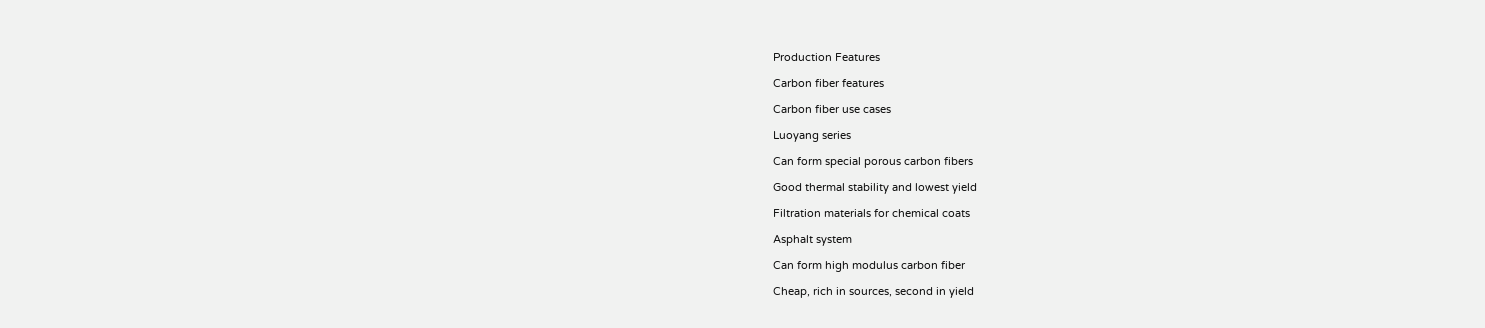Production Features

Carbon fiber features

Carbon fiber use cases

Luoyang series

Can form special porous carbon fibers

Good thermal stability and lowest yield

Filtration materials for chemical coats

Asphalt system

Can form high modulus carbon fiber

Cheap, rich in sources, second in yield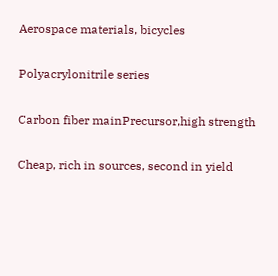Aerospace materials, bicycles

Polyacrylonitrile series

Carbon fiber mainPrecursor,high strength

Cheap, rich in sources, second in yield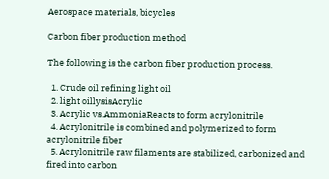Aerospace materials, bicycles

Carbon fiber production method

The following is the carbon fiber production process.

  1. Crude oil refining light oil
  2. light oillysisAcrylic
  3. Acrylic vs.AmmoniaReacts to form acrylonitrile
  4. Acrylonitrile is combined and polymerized to form acrylonitrile fiber
  5. Acrylonitrile raw filaments are stabilized, carbonized and fired into carbon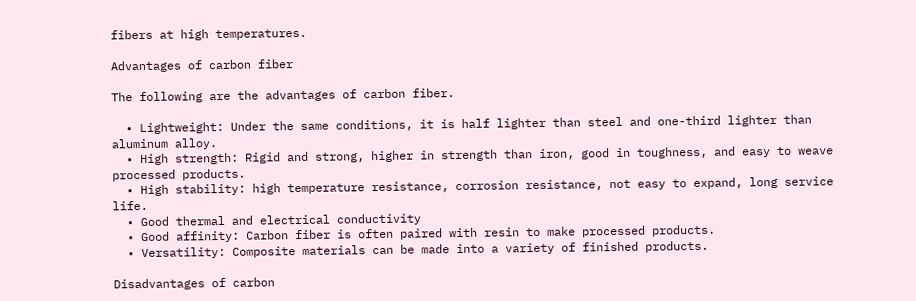fibers at high temperatures.

Advantages of carbon fiber

The following are the advantages of carbon fiber.

  • Lightweight: Under the same conditions, it is half lighter than steel and one-third lighter than aluminum alloy.
  • High strength: Rigid and strong, higher in strength than iron, good in toughness, and easy to weave processed products.
  • High stability: high temperature resistance, corrosion resistance, not easy to expand, long service life.
  • Good thermal and electrical conductivity
  • Good affinity: Carbon fiber is often paired with resin to make processed products.
  • Versatility: Composite materials can be made into a variety of finished products.

Disadvantages of carbon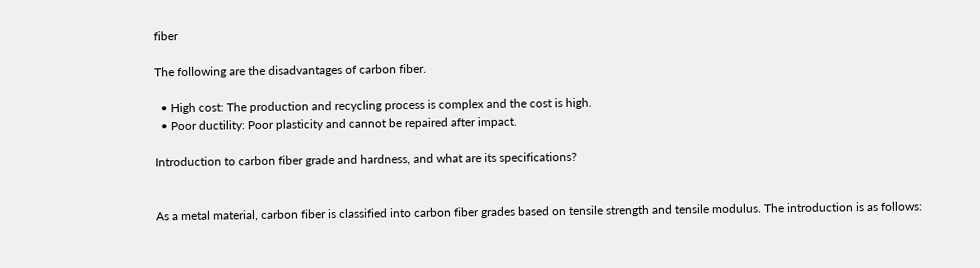fiber

The following are the disadvantages of carbon fiber.

  • High cost: The production and recycling process is complex and the cost is high.
  • Poor ductility: Poor plasticity and cannot be repaired after impact.

Introduction to carbon fiber grade and hardness, and what are its specifications?


As a metal material, carbon fiber is classified into carbon fiber grades based on tensile strength and tensile modulus. The introduction is as follows: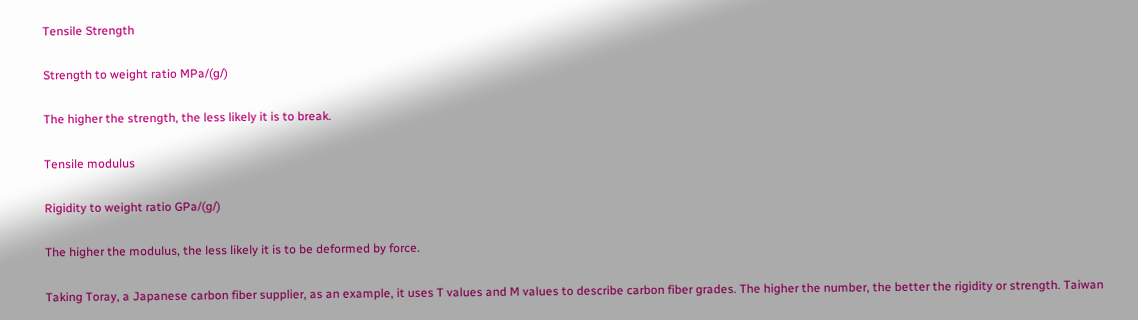Tensile Strength

Strength to weight ratio MPa/(g/)

The higher the strength, the less likely it is to break.

Tensile modulus

Rigidity to weight ratio GPa/(g/)

The higher the modulus, the less likely it is to be deformed by force.

Taking Toray, a Japanese carbon fiber supplier, as an example, it uses T values and M values to describe carbon fiber grades. The higher the number, the better the rigidity or strength. Taiwan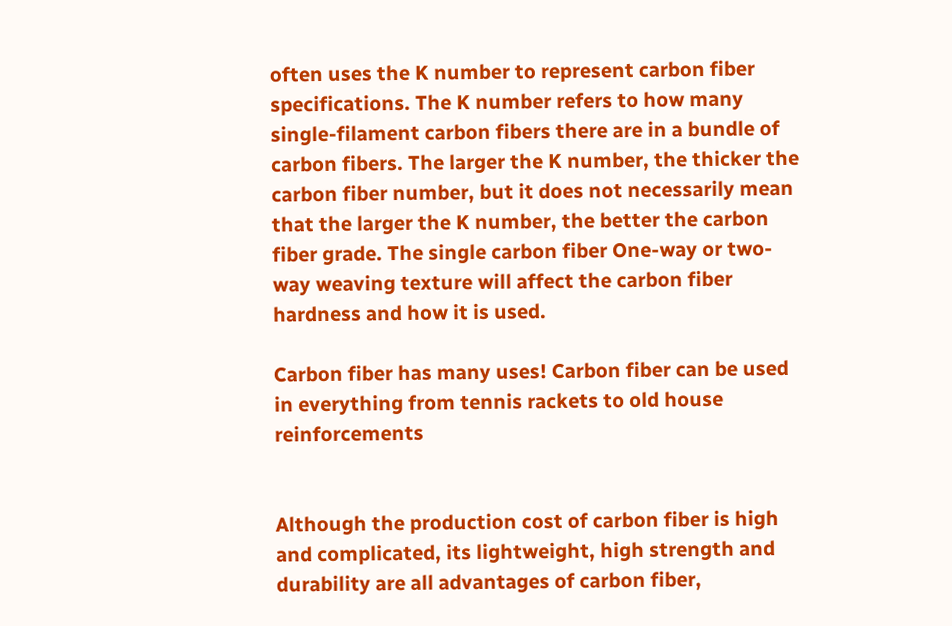often uses the K number to represent carbon fiber specifications. The K number refers to how many single-filament carbon fibers there are in a bundle of carbon fibers. The larger the K number, the thicker the carbon fiber number, but it does not necessarily mean that the larger the K number, the better the carbon fiber grade. The single carbon fiber One-way or two-way weaving texture will affect the carbon fiber hardness and how it is used.

Carbon fiber has many uses! Carbon fiber can be used in everything from tennis rackets to old house reinforcements


Although the production cost of carbon fiber is high and complicated, its lightweight, high strength and durability are all advantages of carbon fiber,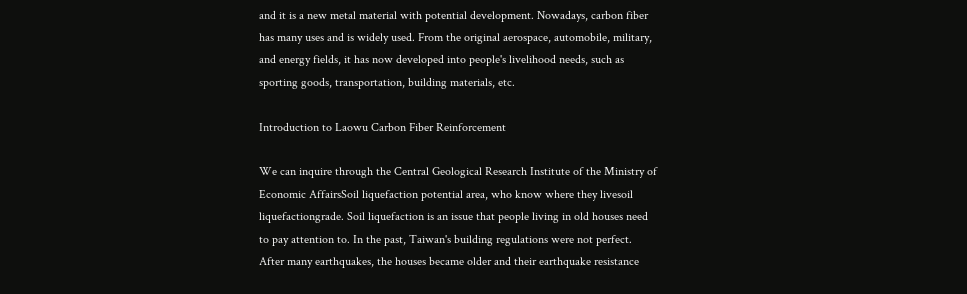and it is a new metal material with potential development. Nowadays, carbon fiber has many uses and is widely used. From the original aerospace, automobile, military, and energy fields, it has now developed into people's livelihood needs, such as sporting goods, transportation, building materials, etc.

Introduction to Laowu Carbon Fiber Reinforcement

We can inquire through the Central Geological Research Institute of the Ministry of Economic AffairsSoil liquefaction potential area, who know where they livesoil liquefactiongrade. Soil liquefaction is an issue that people living in old houses need to pay attention to. In the past, Taiwan's building regulations were not perfect. After many earthquakes, the houses became older and their earthquake resistance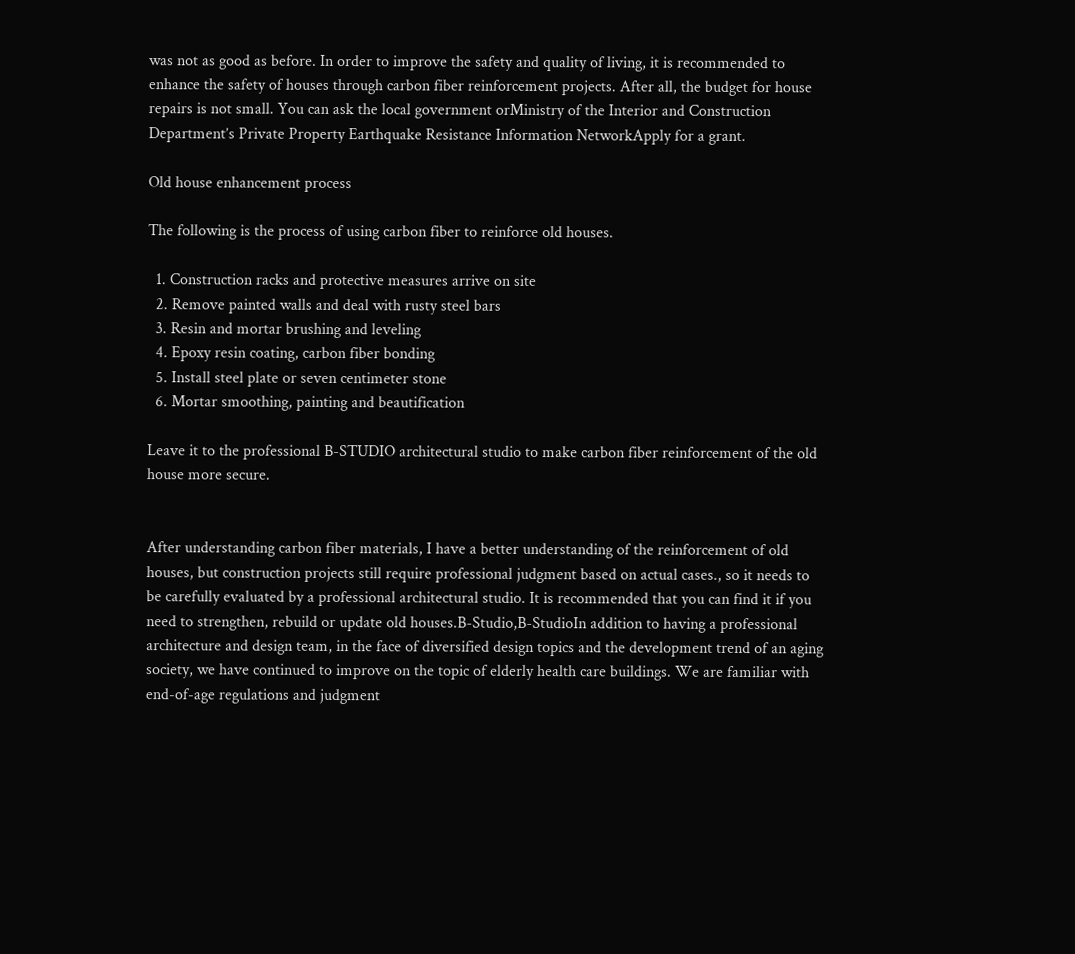was not as good as before. In order to improve the safety and quality of living, it is recommended to enhance the safety of houses through carbon fiber reinforcement projects. After all, the budget for house repairs is not small. You can ask the local government orMinistry of the Interior and Construction Department’s Private Property Earthquake Resistance Information NetworkApply for a grant.

Old house enhancement process

The following is the process of using carbon fiber to reinforce old houses.

  1. Construction racks and protective measures arrive on site
  2. Remove painted walls and deal with rusty steel bars
  3. Resin and mortar brushing and leveling
  4. Epoxy resin coating, carbon fiber bonding
  5. Install steel plate or seven centimeter stone
  6. Mortar smoothing, painting and beautification

Leave it to the professional B-STUDIO architectural studio to make carbon fiber reinforcement of the old house more secure.


After understanding carbon fiber materials, I have a better understanding of the reinforcement of old houses, but construction projects still require professional judgment based on actual cases., so it needs to be carefully evaluated by a professional architectural studio. It is recommended that you can find it if you need to strengthen, rebuild or update old houses.B-Studio,B-StudioIn addition to having a professional architecture and design team, in the face of diversified design topics and the development trend of an aging society, we have continued to improve on the topic of elderly health care buildings. We are familiar with end-of-age regulations and judgment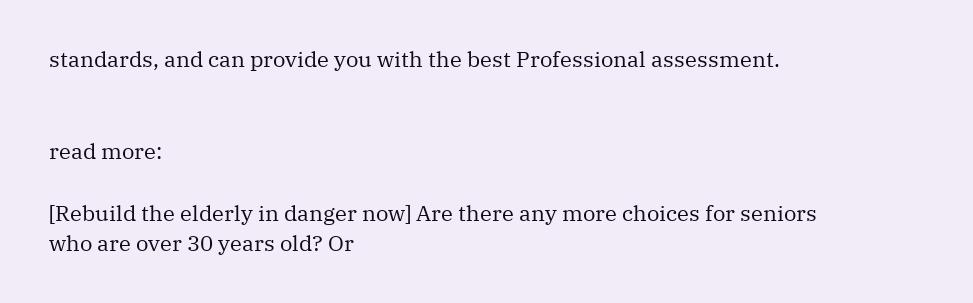standards, and can provide you with the best Professional assessment.


read more:

[Rebuild the elderly in danger now] Are there any more choices for seniors who are over 30 years old? Or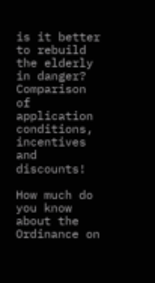is it better to rebuild the elderly in danger? Comparison of application conditions, incentives and discounts!

How much do you know about the Ordinance on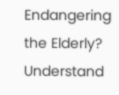Endangering the Elderly? Understand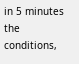in 5 minutes the conditions,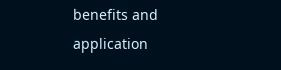benefits and application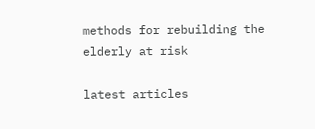methods for rebuilding the elderly at risk

latest articles